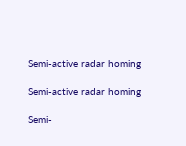Semi-active radar homing

Semi-active radar homing

Semi-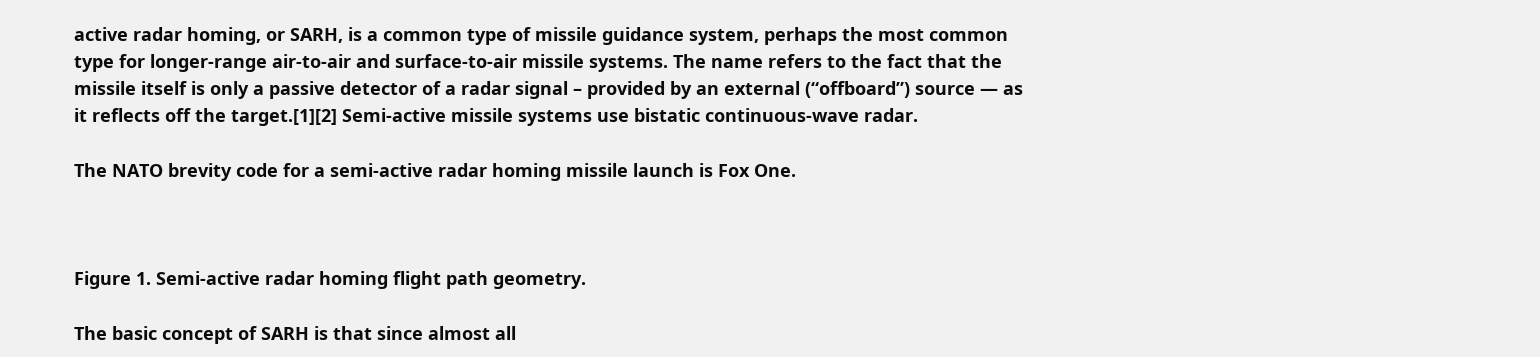active radar homing, or SARH, is a common type of missile guidance system, perhaps the most common type for longer-range air-to-air and surface-to-air missile systems. The name refers to the fact that the missile itself is only a passive detector of a radar signal – provided by an external (“offboard”) source — as it reflects off the target.[1][2] Semi-active missile systems use bistatic continuous-wave radar.

The NATO brevity code for a semi-active radar homing missile launch is Fox One.



Figure 1. Semi-active radar homing flight path geometry.

The basic concept of SARH is that since almost all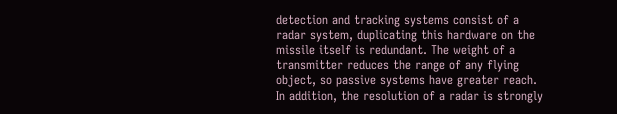detection and tracking systems consist of a radar system, duplicating this hardware on the missile itself is redundant. The weight of a transmitter reduces the range of any flying object, so passive systems have greater reach. In addition, the resolution of a radar is strongly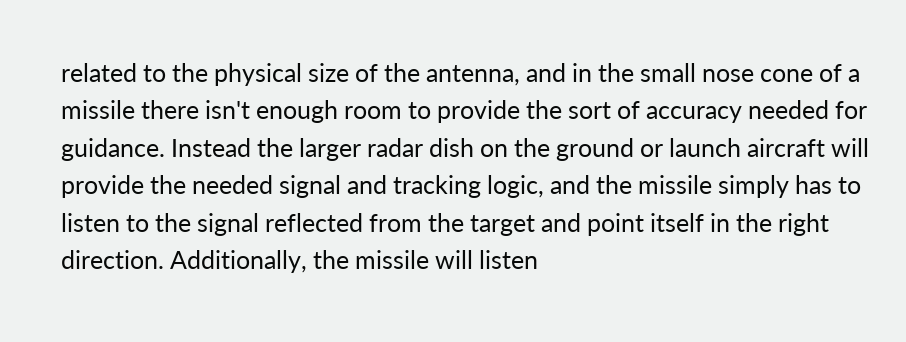related to the physical size of the antenna, and in the small nose cone of a missile there isn't enough room to provide the sort of accuracy needed for guidance. Instead the larger radar dish on the ground or launch aircraft will provide the needed signal and tracking logic, and the missile simply has to listen to the signal reflected from the target and point itself in the right direction. Additionally, the missile will listen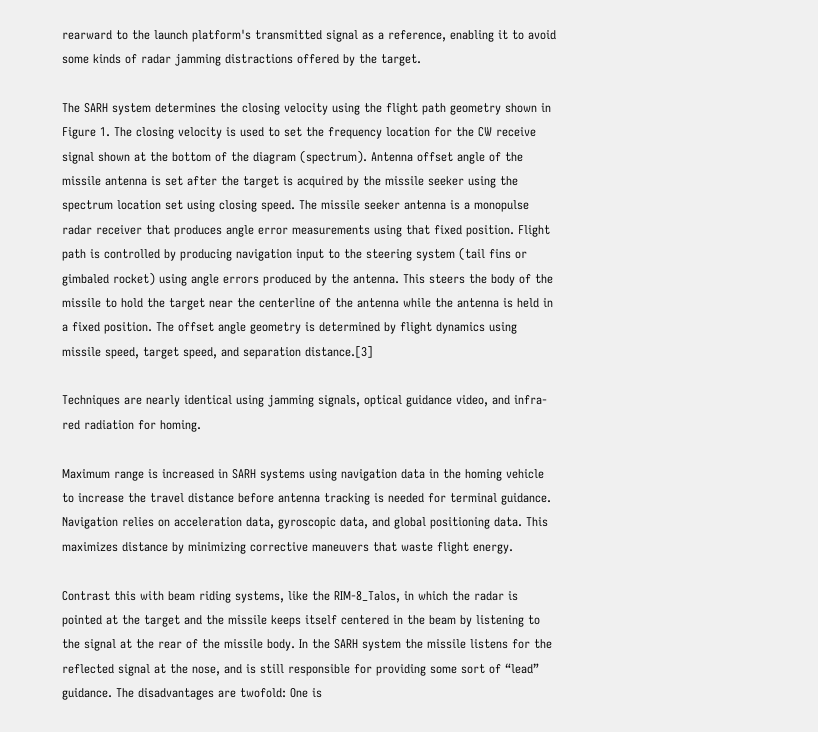rearward to the launch platform's transmitted signal as a reference, enabling it to avoid some kinds of radar jamming distractions offered by the target.

The SARH system determines the closing velocity using the flight path geometry shown in Figure 1. The closing velocity is used to set the frequency location for the CW receive signal shown at the bottom of the diagram (spectrum). Antenna offset angle of the missile antenna is set after the target is acquired by the missile seeker using the spectrum location set using closing speed. The missile seeker antenna is a monopulse radar receiver that produces angle error measurements using that fixed position. Flight path is controlled by producing navigation input to the steering system (tail fins or gimbaled rocket) using angle errors produced by the antenna. This steers the body of the missile to hold the target near the centerline of the antenna while the antenna is held in a fixed position. The offset angle geometry is determined by flight dynamics using missile speed, target speed, and separation distance.[3]

Techniques are nearly identical using jamming signals, optical guidance video, and infra-red radiation for homing.

Maximum range is increased in SARH systems using navigation data in the homing vehicle to increase the travel distance before antenna tracking is needed for terminal guidance. Navigation relies on acceleration data, gyroscopic data, and global positioning data. This maximizes distance by minimizing corrective maneuvers that waste flight energy.

Contrast this with beam riding systems, like the RIM-8_Talos, in which the radar is pointed at the target and the missile keeps itself centered in the beam by listening to the signal at the rear of the missile body. In the SARH system the missile listens for the reflected signal at the nose, and is still responsible for providing some sort of “lead” guidance. The disadvantages are twofold: One is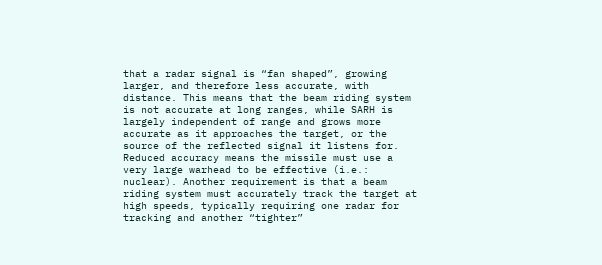that a radar signal is “fan shaped”, growing larger, and therefore less accurate, with distance. This means that the beam riding system is not accurate at long ranges, while SARH is largely independent of range and grows more accurate as it approaches the target, or the source of the reflected signal it listens for. Reduced accuracy means the missile must use a very large warhead to be effective (i.e.: nuclear). Another requirement is that a beam riding system must accurately track the target at high speeds, typically requiring one radar for tracking and another “tighter”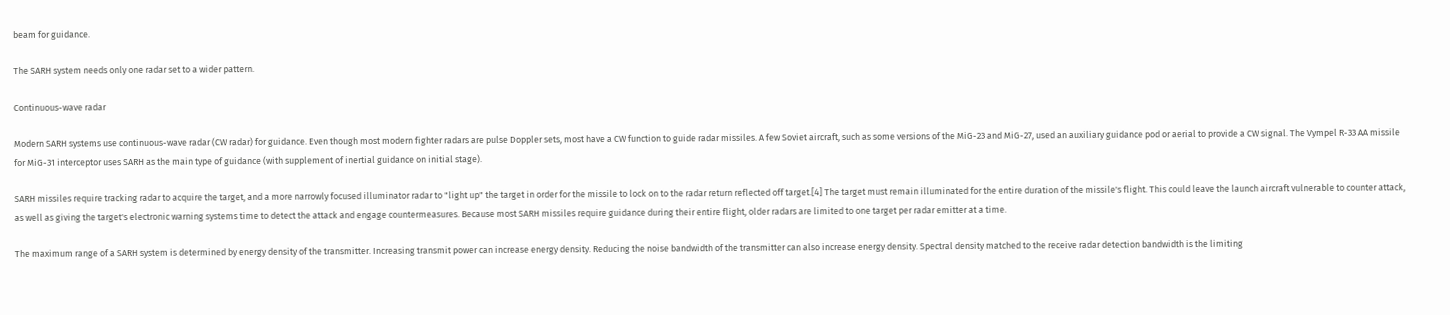beam for guidance.

The SARH system needs only one radar set to a wider pattern.

Continuous-wave radar

Modern SARH systems use continuous-wave radar (CW radar) for guidance. Even though most modern fighter radars are pulse Doppler sets, most have a CW function to guide radar missiles. A few Soviet aircraft, such as some versions of the MiG-23 and MiG-27, used an auxiliary guidance pod or aerial to provide a CW signal. The Vympel R-33 AA missile for MiG-31 interceptor uses SARH as the main type of guidance (with supplement of inertial guidance on initial stage).

SARH missiles require tracking radar to acquire the target, and a more narrowly focused illuminator radar to "light up" the target in order for the missile to lock on to the radar return reflected off target.[4] The target must remain illuminated for the entire duration of the missile's flight. This could leave the launch aircraft vulnerable to counter attack, as well as giving the target's electronic warning systems time to detect the attack and engage countermeasures. Because most SARH missiles require guidance during their entire flight, older radars are limited to one target per radar emitter at a time.

The maximum range of a SARH system is determined by energy density of the transmitter. Increasing transmit power can increase energy density. Reducing the noise bandwidth of the transmitter can also increase energy density. Spectral density matched to the receive radar detection bandwidth is the limiting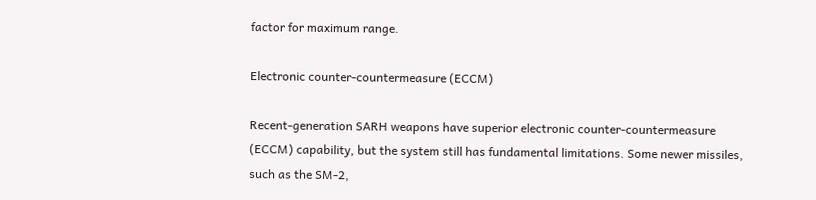factor for maximum range.

Electronic counter-countermeasure (ECCM)

Recent-generation SARH weapons have superior electronic counter-countermeasure (ECCM) capability, but the system still has fundamental limitations. Some newer missiles, such as the SM-2,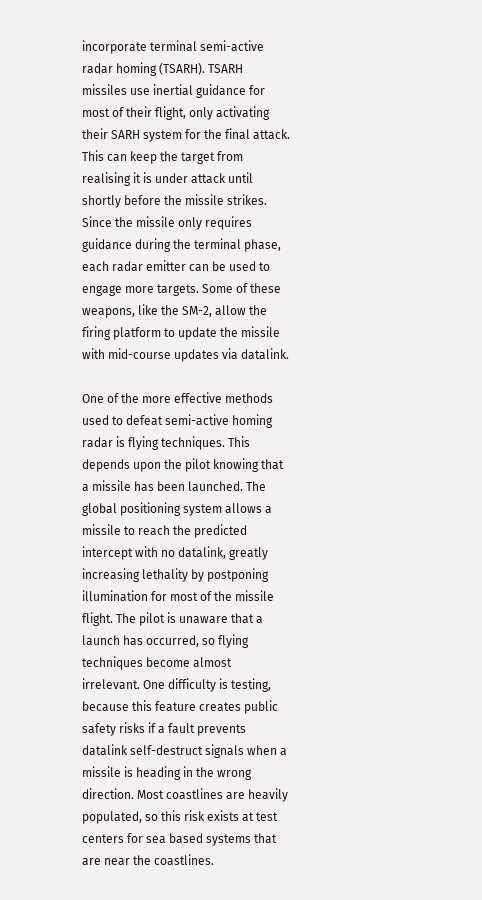incorporate terminal semi-active radar homing (TSARH). TSARH missiles use inertial guidance for most of their flight, only activating their SARH system for the final attack. This can keep the target from realising it is under attack until shortly before the missile strikes. Since the missile only requires guidance during the terminal phase, each radar emitter can be used to engage more targets. Some of these weapons, like the SM-2, allow the firing platform to update the missile with mid-course updates via datalink.

One of the more effective methods used to defeat semi-active homing radar is flying techniques. This depends upon the pilot knowing that a missile has been launched. The global positioning system allows a missile to reach the predicted intercept with no datalink, greatly increasing lethality by postponing illumination for most of the missile flight. The pilot is unaware that a launch has occurred, so flying techniques become almost irrelevant. One difficulty is testing, because this feature creates public safety risks if a fault prevents datalink self-destruct signals when a missile is heading in the wrong direction. Most coastlines are heavily populated, so this risk exists at test centers for sea based systems that are near the coastlines.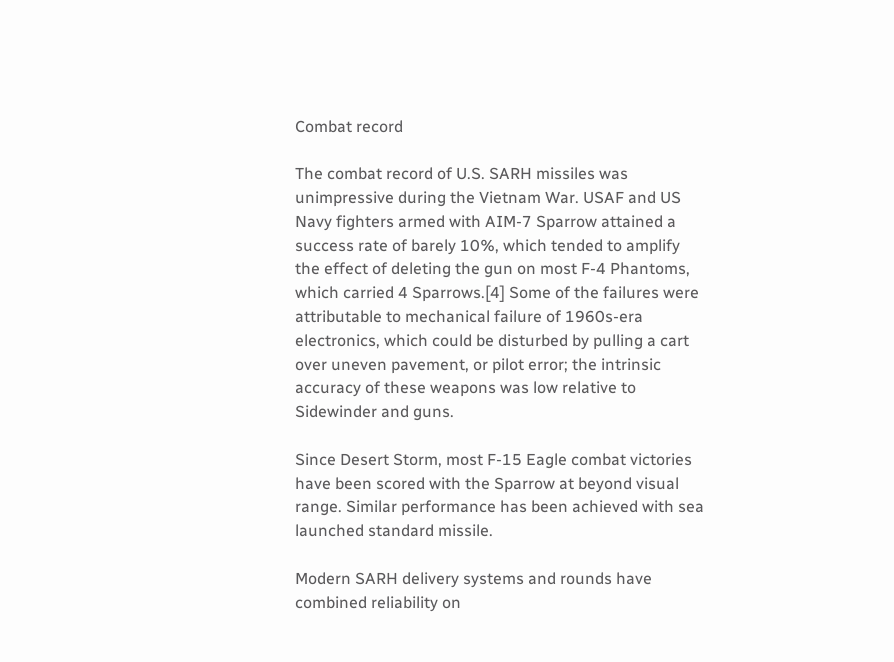Combat record

The combat record of U.S. SARH missiles was unimpressive during the Vietnam War. USAF and US Navy fighters armed with AIM-7 Sparrow attained a success rate of barely 10%, which tended to amplify the effect of deleting the gun on most F-4 Phantoms, which carried 4 Sparrows.[4] Some of the failures were attributable to mechanical failure of 1960s-era electronics, which could be disturbed by pulling a cart over uneven pavement, or pilot error; the intrinsic accuracy of these weapons was low relative to Sidewinder and guns.

Since Desert Storm, most F-15 Eagle combat victories have been scored with the Sparrow at beyond visual range. Similar performance has been achieved with sea launched standard missile.

Modern SARH delivery systems and rounds have combined reliability on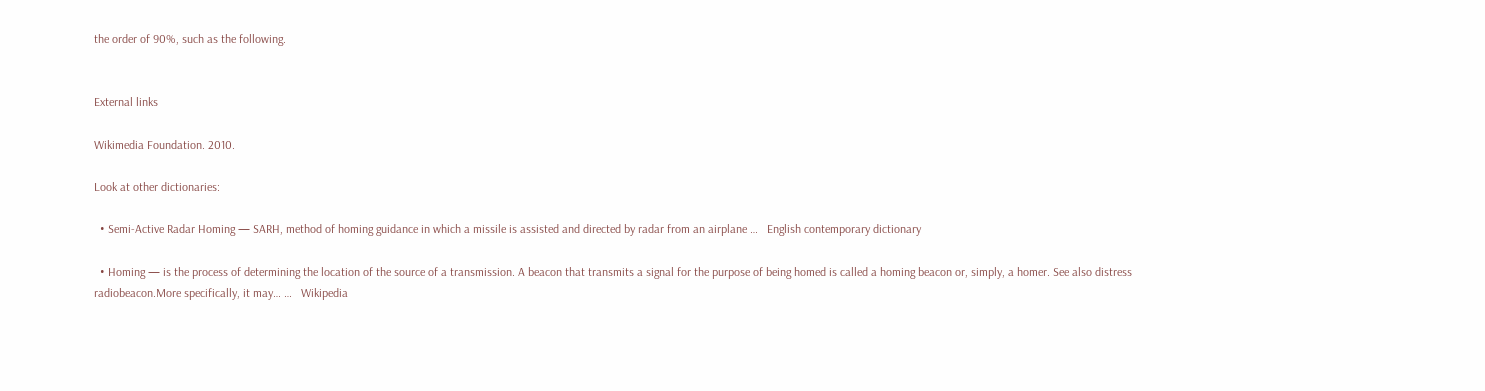the order of 90%, such as the following.


External links

Wikimedia Foundation. 2010.

Look at other dictionaries:

  • Semi-Active Radar Homing — SARH, method of homing guidance in which a missile is assisted and directed by radar from an airplane …   English contemporary dictionary

  • Homing — is the process of determining the location of the source of a transmission. A beacon that transmits a signal for the purpose of being homed is called a homing beacon or, simply, a homer. See also distress radiobeacon.More specifically, it may… …   Wikipedia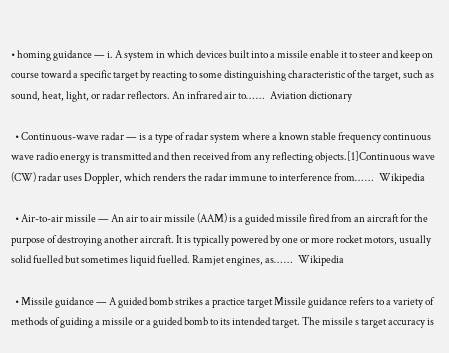• homing guidance — i. A system in which devices built into a missile enable it to steer and keep on course toward a specific target by reacting to some distinguishing characteristic of the target, such as sound, heat, light, or radar reflectors. An infrared air to… …   Aviation dictionary

  • Continuous-wave radar — is a type of radar system where a known stable frequency continuous wave radio energy is transmitted and then received from any reflecting objects.[1]Continuous wave (CW) radar uses Doppler, which renders the radar immune to interference from… …   Wikipedia

  • Air-to-air missile — An air to air missile (AAM) is a guided missile fired from an aircraft for the purpose of destroying another aircraft. It is typically powered by one or more rocket motors, usually solid fuelled but sometimes liquid fuelled. Ramjet engines, as… …   Wikipedia

  • Missile guidance — A guided bomb strikes a practice target Missile guidance refers to a variety of methods of guiding a missile or a guided bomb to its intended target. The missile s target accuracy is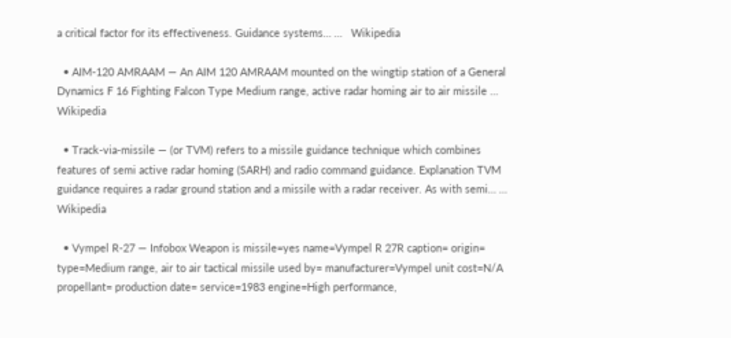a critical factor for its effectiveness. Guidance systems… …   Wikipedia

  • AIM-120 AMRAAM — An AIM 120 AMRAAM mounted on the wingtip station of a General Dynamics F 16 Fighting Falcon Type Medium range, active radar homing air to air missile …   Wikipedia

  • Track-via-missile — (or TVM) refers to a missile guidance technique which combines features of semi active radar homing (SARH) and radio command guidance. Explanation TVM guidance requires a radar ground station and a missile with a radar receiver. As with semi… …   Wikipedia

  • Vympel R-27 — Infobox Weapon is missile=yes name=Vympel R 27R caption= origin= type=Medium range, air to air tactical missile used by= manufacturer=Vympel unit cost=N/A propellant= production date= service=1983 engine=High performance,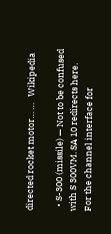directed rocket motor… …   Wikipedia

  • S-300 (missile) — Not to be confused with S 300VM. SA 10 redirects here. For the channel interface for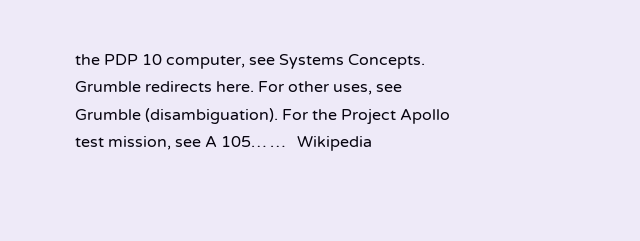the PDP 10 computer, see Systems Concepts. Grumble redirects here. For other uses, see Grumble (disambiguation). For the Project Apollo test mission, see A 105… …   Wikipedia